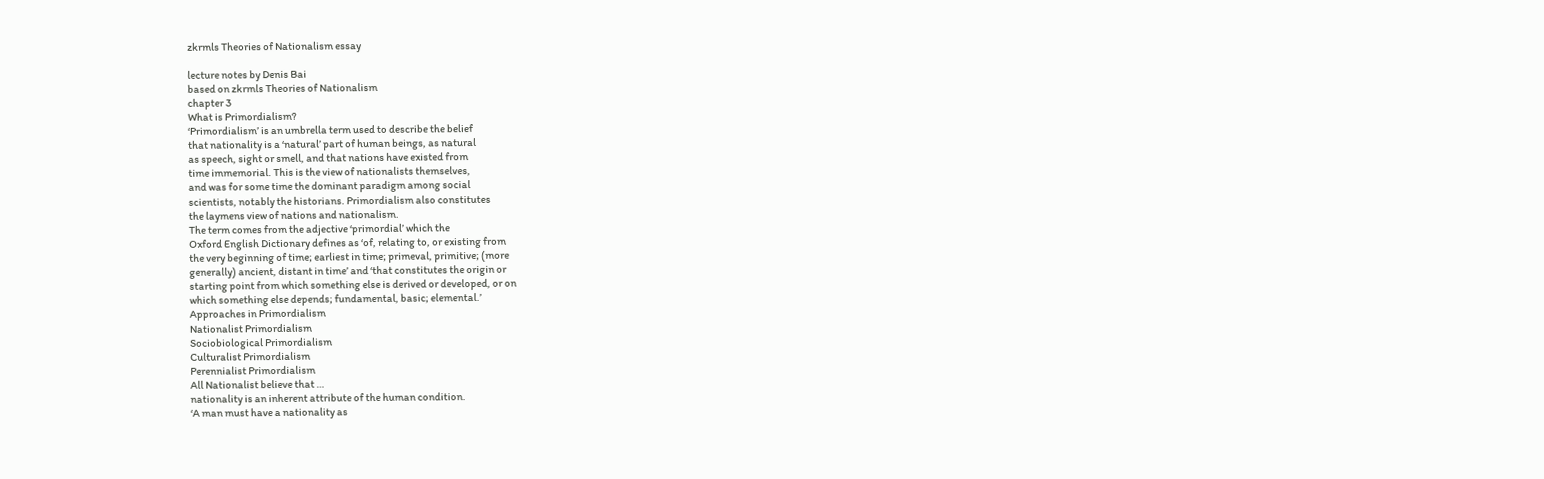zkrmls Theories of Nationalism essay

lecture notes by Denis Bai
based on zkrmls Theories of Nationalism
chapter 3
What is Primordialism?
‘Primordialism’ is an umbrella term used to describe the belief
that nationality is a ‘natural’ part of human beings, as natural
as speech, sight or smell, and that nations have existed from
time immemorial. This is the view of nationalists themselves,
and was for some time the dominant paradigm among social
scientists, notably the historians. Primordialism also constitutes
the laymens view of nations and nationalism.
The term comes from the adjective ‘primordial’ which the
Oxford English Dictionary defines as ‘of, relating to, or existing from
the very beginning of time; earliest in time; primeval, primitive; (more
generally) ancient, distant in time’ and ‘that constitutes the origin or
starting point from which something else is derived or developed, or on
which something else depends; fundamental, basic; elemental.’
Approaches in Primordialism
Nationalist Primordialism
Sociobiological Primordialism
Culturalist Primordialism
Perennialist Primordialism
All Nationalist believe that …
nationality is an inherent attribute of the human condition.
‘A man must have a nationality as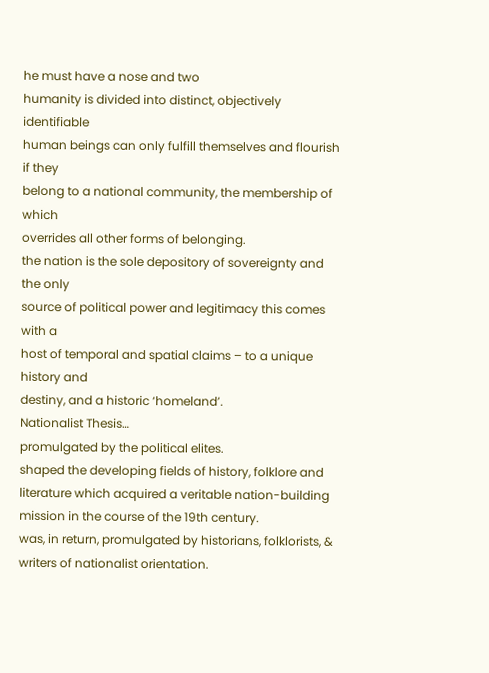he must have a nose and two
humanity is divided into distinct, objectively identifiable
human beings can only fulfill themselves and flourish if they
belong to a national community, the membership of which
overrides all other forms of belonging.
the nation is the sole depository of sovereignty and the only
source of political power and legitimacy this comes with a
host of temporal and spatial claims – to a unique history and
destiny, and a historic ‘homeland’.
Nationalist Thesis…
promulgated by the political elites.
shaped the developing fields of history, folklore and
literature which acquired a veritable nation-building
mission in the course of the 19th century.
was, in return, promulgated by historians, folklorists, &
writers of nationalist orientation.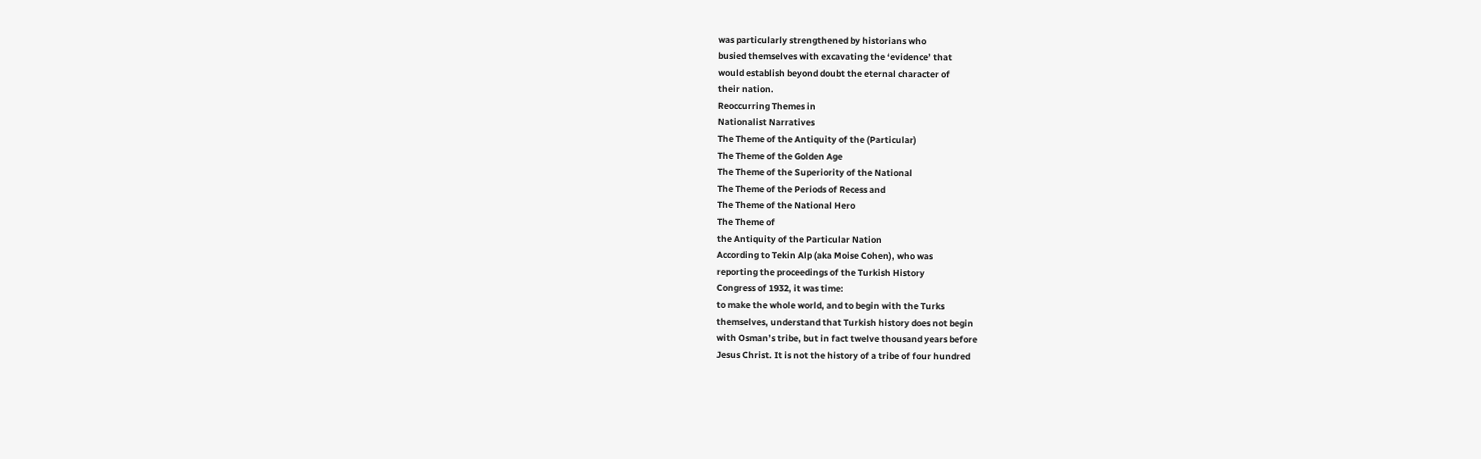was particularly strengthened by historians who
busied themselves with excavating the ‘evidence’ that
would establish beyond doubt the eternal character of
their nation.
Reoccurring Themes in
Nationalist Narratives
The Theme of the Antiquity of the (Particular)
The Theme of the Golden Age
The Theme of the Superiority of the National
The Theme of the Periods of Recess and
The Theme of the National Hero
The Theme of
the Antiquity of the Particular Nation
According to Tekin Alp (aka Moise Cohen), who was
reporting the proceedings of the Turkish History
Congress of 1932, it was time:
to make the whole world, and to begin with the Turks
themselves, understand that Turkish history does not begin
with Osman’s tribe, but in fact twelve thousand years before
Jesus Christ. It is not the history of a tribe of four hundred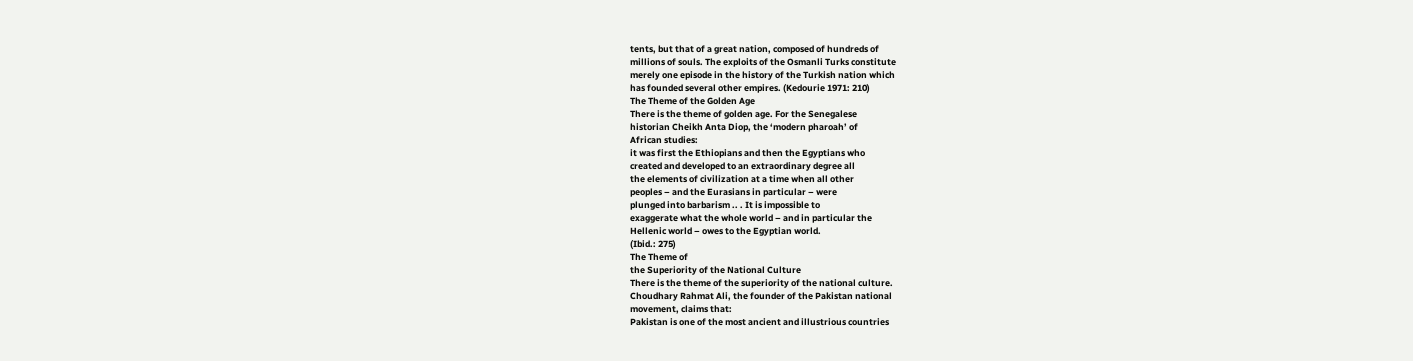tents, but that of a great nation, composed of hundreds of
millions of souls. The exploits of the Osmanli Turks constitute
merely one episode in the history of the Turkish nation which
has founded several other empires. (Kedourie 1971: 210)
The Theme of the Golden Age
There is the theme of golden age. For the Senegalese
historian Cheikh Anta Diop, the ‘modern pharoah’ of
African studies:
it was first the Ethiopians and then the Egyptians who
created and developed to an extraordinary degree all
the elements of civilization at a time when all other
peoples – and the Eurasians in particular – were
plunged into barbarism .. . It is impossible to
exaggerate what the whole world – and in particular the
Hellenic world – owes to the Egyptian world.
(Ibid.: 275)
The Theme of
the Superiority of the National Culture
There is the theme of the superiority of the national culture.
Choudhary Rahmat Ali, the founder of the Pakistan national
movement, claims that:
Pakistan is one of the most ancient and illustrious countries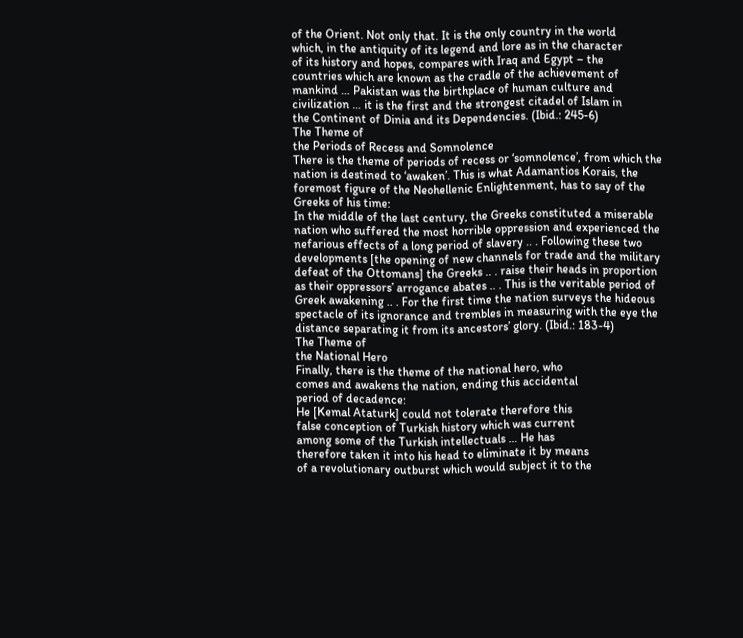of the Orient. Not only that. It is the only country in the world
which, in the antiquity of its legend and lore as in the character
of its history and hopes, compares with Iraq and Egypt – the
countries which are known as the cradle of the achievement of
mankind … Pakistan was the birthplace of human culture and
civilization … it is the first and the strongest citadel of Islam in
the Continent of Dinia and its Dependencies. (Ibid.: 245-6)
The Theme of
the Periods of Recess and Somnolence
There is the theme of periods of recess or ‘somnolence’, from which the
nation is destined to ‘awaken’. This is what Adamantios Korais, the
foremost figure of the Neohellenic Enlightenment, has to say of the
Greeks of his time:
In the middle of the last century, the Greeks constituted a miserable
nation who suffered the most horrible oppression and experienced the
nefarious effects of a long period of slavery .. . Following these two
developments [the opening of new channels for trade and the military
defeat of the Ottomans] the Greeks .. . raise their heads in proportion
as their oppressors’ arrogance abates .. . This is the veritable period of
Greek awakening .. . For the first time the nation surveys the hideous
spectacle of its ignorance and trembles in measuring with the eye the
distance separating it from its ancestors’ glory. (Ibid.: 183-4)
The Theme of
the National Hero
Finally, there is the theme of the national hero, who
comes and awakens the nation, ending this accidental
period of decadence:
He [Kemal Ataturk] could not tolerate therefore this
false conception of Turkish history which was current
among some of the Turkish intellectuals … He has
therefore taken it into his head to eliminate it by means
of a revolutionary outburst which would subject it to the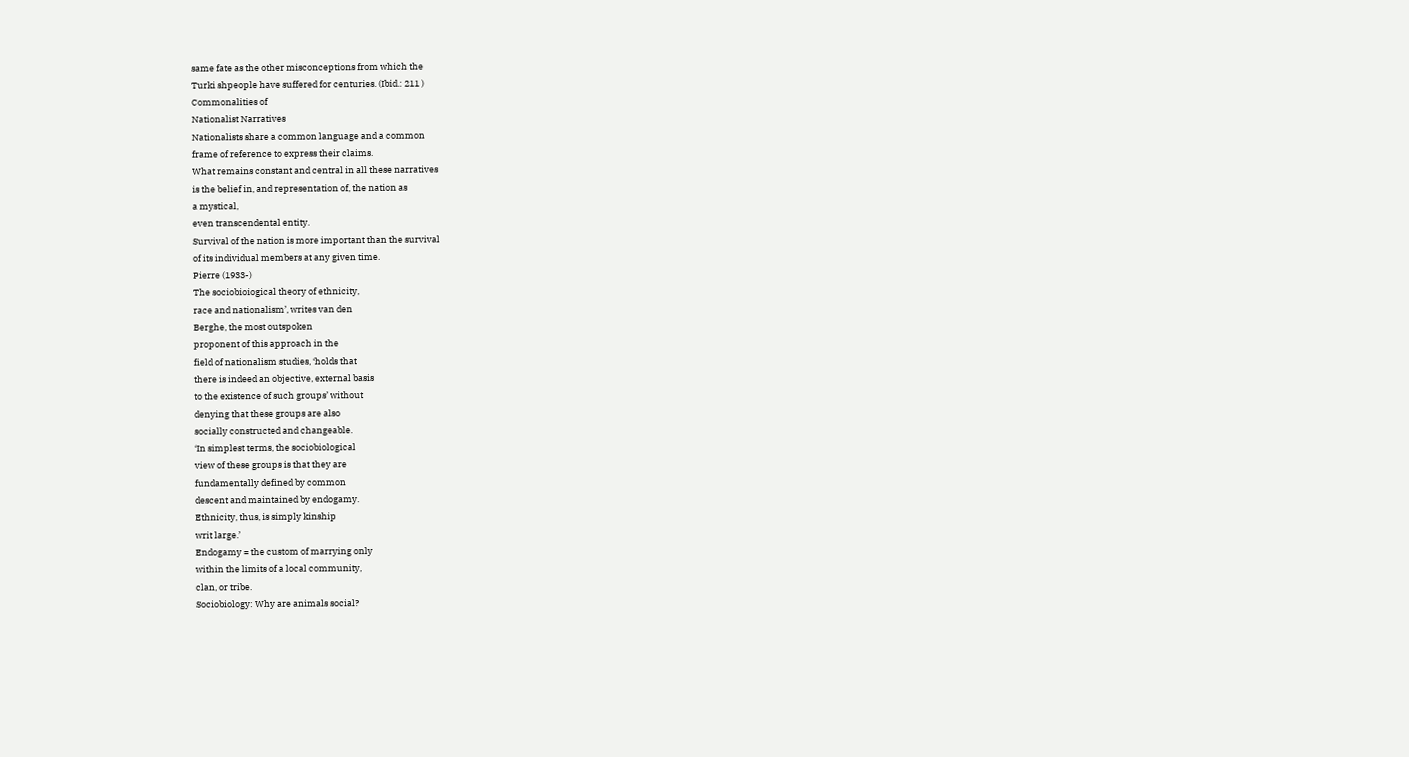same fate as the other misconceptions from which the
Turki shpeople have suffered for centuries. (Ibid.: 211 )
Commonalities of
Nationalist Narratives
Nationalists share a common language and a common
frame of reference to express their claims.
What remains constant and central in all these narratives
is the belief in, and representation of, the nation as
a mystical,
even transcendental entity.
Survival of the nation is more important than the survival
of its individual members at any given time.
Pierre (1933-)
The sociobioiogical theory of ethnicity,
race and nationalism’, writes van den
Berghe, the most outspoken
proponent of this approach in the
field of nationalism studies, ‘holds that
there is indeed an objective, external basis
to the existence of such groups’ without
denying that these groups are also
socially constructed and changeable.
‘In simplest terms, the sociobiological
view of these groups is that they are
fundamentally defined by common
descent and maintained by endogamy.
Ethnicity, thus, is simply kinship
writ large.’
Endogamy = the custom of marrying only
within the limits of a local community,
clan, or tribe.
Sociobiology: Why are animals social?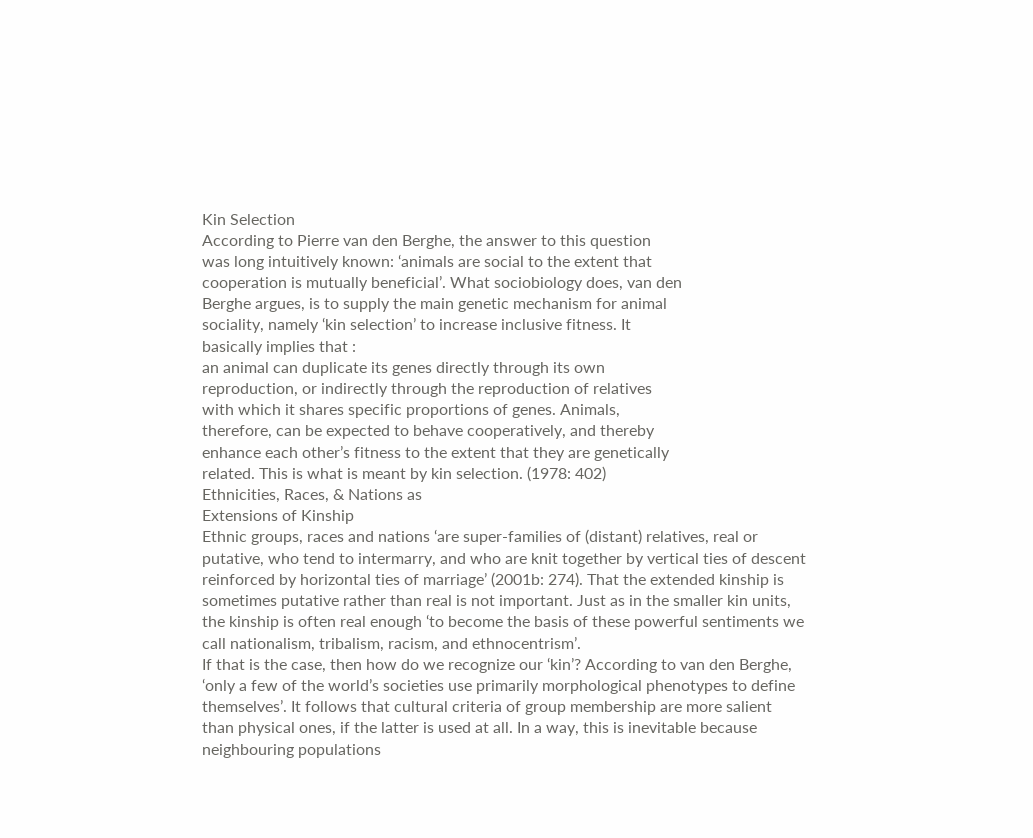Kin Selection
According to Pierre van den Berghe, the answer to this question
was long intuitively known: ‘animals are social to the extent that
cooperation is mutually beneficial’. What sociobiology does, van den
Berghe argues, is to supply the main genetic mechanism for animal
sociality, namely ‘kin selection’ to increase inclusive fitness. It
basically implies that :
an animal can duplicate its genes directly through its own
reproduction, or indirectly through the reproduction of relatives
with which it shares specific proportions of genes. Animals,
therefore, can be expected to behave cooperatively, and thereby
enhance each other’s fitness to the extent that they are genetically
related. This is what is meant by kin selection. (1978: 402)
Ethnicities, Races, & Nations as
Extensions of Kinship
Ethnic groups, races and nations ‘are super-families of (distant) relatives, real or
putative, who tend to intermarry, and who are knit together by vertical ties of descent
reinforced by horizontal ties of marriage’ (2001b: 274). That the extended kinship is
sometimes putative rather than real is not important. Just as in the smaller kin units,
the kinship is often real enough ‘to become the basis of these powerful sentiments we
call nationalism, tribalism, racism, and ethnocentrism’.
If that is the case, then how do we recognize our ‘kin’? According to van den Berghe,
‘only a few of the world’s societies use primarily morphological phenotypes to define
themselves’. It follows that cultural criteria of group membership are more salient
than physical ones, if the latter is used at all. In a way, this is inevitable because
neighbouring populations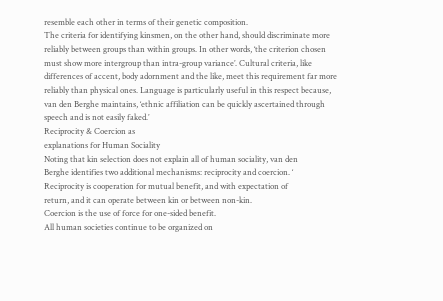resemble each other in terms of their genetic composition.
The criteria for identifying kinsmen, on the other hand, should discriminate more
reliably between groups than within groups. In other words, ‘the criterion chosen
must show more intergroup than intra-group variance’. Cultural criteria, like
differences of accent, body adornment and the like, meet this requirement far more
reliably than physical ones. Language is particularly useful in this respect because,
van den Berghe maintains, ‘ethnic affiliation can be quickly ascertained through
speech and is not easily faked.’
Reciprocity & Coercion as
explanations for Human Sociality
Noting that kin selection does not explain all of human sociality, van den
Berghe identifies two additional mechanisms: reciprocity and coercion. ‘
Reciprocity is cooperation for mutual benefit, and with expectation of
return, and it can operate between kin or between non-kin.
Coercion is the use of force for one-sided benefit.
All human societies continue to be organized on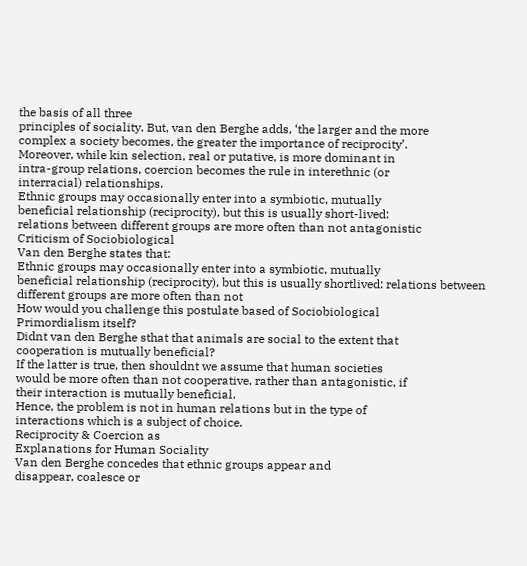the basis of all three
principles of sociality. But, van den Berghe adds, ‘the larger and the more
complex a society becomes, the greater the importance of reciprocity’.
Moreover, while kin selection, real or putative, is more dominant in
intra-group relations, coercion becomes the rule in interethnic (or
interracial) relationships.
Ethnic groups may occasionally enter into a symbiotic, mutually
beneficial relationship (reciprocity), but this is usually short-lived:
relations between different groups are more often than not antagonistic
Criticism of Sociobiological
Van den Berghe states that:
Ethnic groups may occasionally enter into a symbiotic, mutually
beneficial relationship (reciprocity), but this is usually shortlived: relations between different groups are more often than not
How would you challenge this postulate based of Sociobiological
Primordialism itself?
Didnt van den Berghe sthat that animals are social to the extent that
cooperation is mutually beneficial?
If the latter is true, then shouldnt we assume that human societies
would be more often than not cooperative, rather than antagonistic, if
their interaction is mutually beneficial.
Hence, the problem is not in human relations but in the type of
interactions which is a subject of choice.
Reciprocity & Coercion as
Explanations for Human Sociality
Van den Berghe concedes that ethnic groups appear and
disappear, coalesce or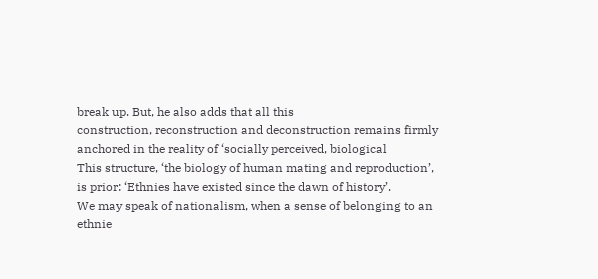break up. But, he also adds that all this
construction, reconstruction and deconstruction remains firmly
anchored in the reality of ‘socially perceived, biological
This structure, ‘the biology of human mating and reproduction’,
is prior: ‘Ethnies have existed since the dawn of history’.
We may speak of nationalism, when a sense of belonging to an
ethnie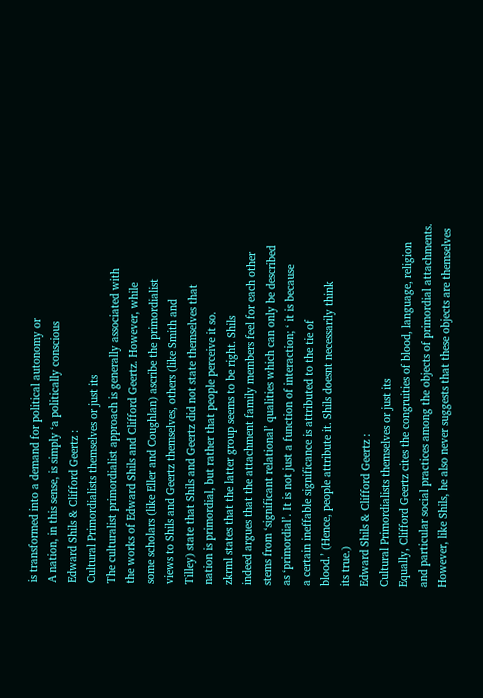is transformed into a demand for political autonomy or
A nation, in this sense, is simply ‘a politically conscious
Edward Shils & Clifford Geertz :
Cultural Primordialists themselves or just its
The culturalist primordialist approach is generally associated with
the works of Edward Shils and Clifford Geertz. However, while
some scholars (like Eller and Coughlan) ascribe the primordialist
views to Shils and Geertz themselves, others (like Smith and
Tilley) state that Shils and Geertz did not state themselves that
nation is primordial, but rather that people perceive it so.
zkrml states that the latter group seems to be right. Shils
indeed argues that the attachment family members feel for each other
stems from ‘significant relational’ qualities which can only be described
as ‘primordial’. It is not just a function of interaction; ‘ it is because
a certain ineffable significance is attributed to the tie of
blood.’ (Hence, people attribute it. Shils doesnt necessarily think
its true.)
Edward Shils & Clifford Geertz :
Cultural Primordialists themselves or just its
Equally, Clifford Geertz cites the congruities of blood, language, religion
and particular social practices among the objects of primordial attachments.
However, like Shils, he also never suggests that these objects are themselves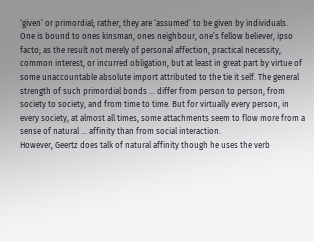‘given’ or primordial; rather, they are ‘assumed’ to be given by individuals.
One is bound to ones kinsman, ones neighbour, one’s fellow believer, ipso
facto; as the result not merely of personal affection, practical necessity,
common interest, or incurred obligation, but at least in great part by virtue of
some unaccountable absolute import attributed to the tie it self. The general
strength of such primordial bonds … differ from person to person, from
society to society, and from time to time. But for virtually every person, in
every society, at almost all times, some attachments seem to flow more from a
sense of natural … affinity than from social interaction.
However, Geertz does talk of natural affinity though he uses the verb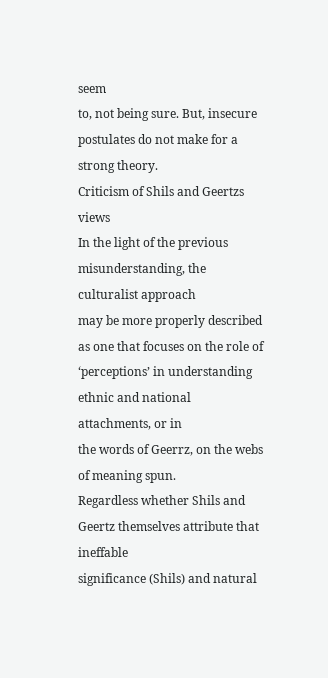seem
to, not being sure. But, insecure postulates do not make for a strong theory.
Criticism of Shils and Geertzs views
In the light of the previous misunderstanding, the culturalist approach
may be more properly described as one that focuses on the role of
‘perceptions’ in understanding ethnic and national attachments, or in
the words of Geerrz, on the webs of meaning spun.
Regardless whether Shils and Geertz themselves attribute that ineffable
significance (Shils) and natural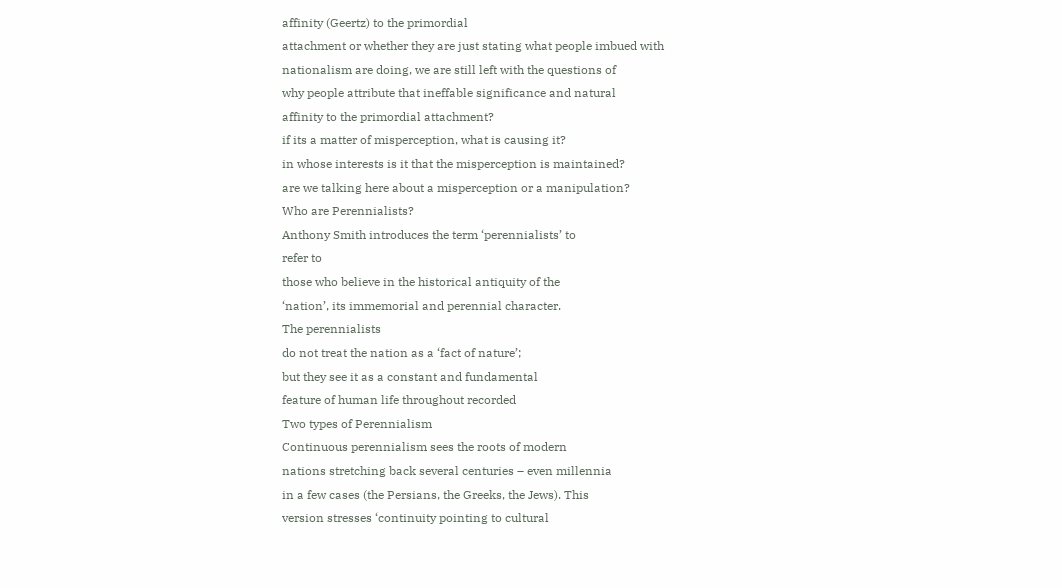affinity (Geertz) to the primordial
attachment or whether they are just stating what people imbued with
nationalism are doing, we are still left with the questions of
why people attribute that ineffable significance and natural
affinity to the primordial attachment?
if its a matter of misperception, what is causing it?
in whose interests is it that the misperception is maintained?
are we talking here about a misperception or a manipulation?
Who are Perennialists?
Anthony Smith introduces the term ‘perennialists’ to
refer to
those who believe in the historical antiquity of the
‘nation’, its immemorial and perennial character.
The perennialists
do not treat the nation as a ‘fact of nature’;
but they see it as a constant and fundamental
feature of human life throughout recorded
Two types of Perennialism
Continuous perennialism sees the roots of modern
nations stretching back several centuries – even millennia
in a few cases (the Persians, the Greeks, the Jews). This
version stresses ‘continuity pointing to cultural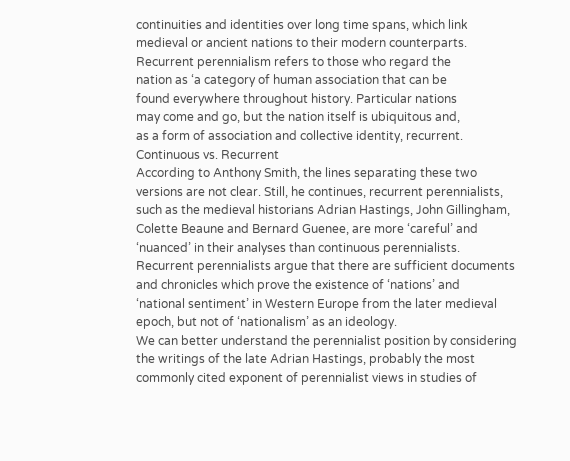continuities and identities over long time spans, which link
medieval or ancient nations to their modern counterparts.
Recurrent perennialism refers to those who regard the
nation as ‘a category of human association that can be
found everywhere throughout history. Particular nations
may come and go, but the nation itself is ubiquitous and,
as a form of association and collective identity, recurrent.
Continuous vs. Recurrent
According to Anthony Smith, the lines separating these two
versions are not clear. Still, he continues, recurrent perennialists,
such as the medieval historians Adrian Hastings, John Gillingham,
Colette Beaune and Bernard Guenee, are more ‘careful’ and
‘nuanced’ in their analyses than continuous perennialists.
Recurrent perennialists argue that there are sufficient documents
and chronicles which prove the existence of ‘nations’ and
‘national sentiment’ in Western Europe from the later medieval
epoch, but not of ‘nationalism’ as an ideology.
We can better understand the perennialist position by considering
the writings of the late Adrian Hastings, probably the most
commonly cited exponent of perennialist views in studies of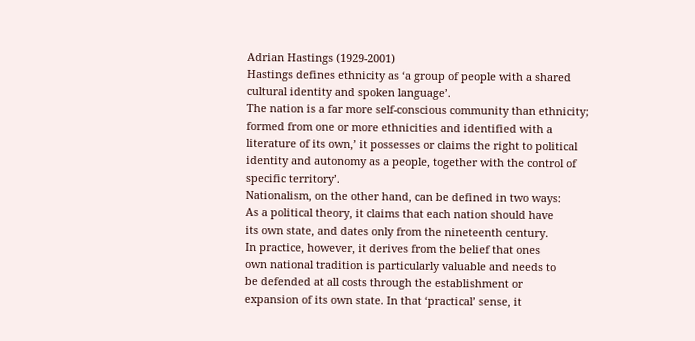Adrian Hastings (1929-2001)
Hastings defines ethnicity as ‘a group of people with a shared
cultural identity and spoken language’.
The nation is a far more self-conscious community than ethnicity;
formed from one or more ethnicities and identified with a
literature of its own,’ it possesses or claims the right to political
identity and autonomy as a people, together with the control of
specific territory’.
Nationalism, on the other hand, can be defined in two ways:
As a political theory, it claims that each nation should have
its own state, and dates only from the nineteenth century.
In practice, however, it derives from the belief that ones
own national tradition is particularly valuable and needs to
be defended at all costs through the establishment or
expansion of its own state. In that ‘practical’ sense, it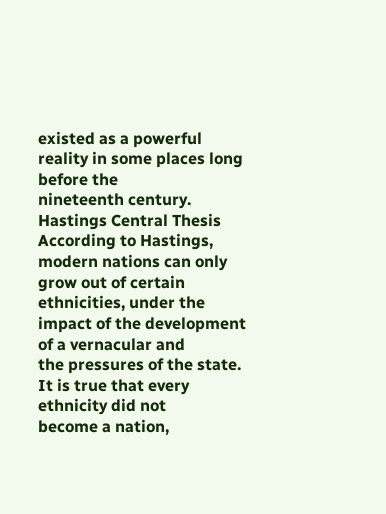existed as a powerful reality in some places long before the
nineteenth century.
Hastings Central Thesis
According to Hastings, modern nations can only grow out of certain
ethnicities, under the impact of the development of a vernacular and
the pressures of the state. It is true that every ethnicity did not
become a nation,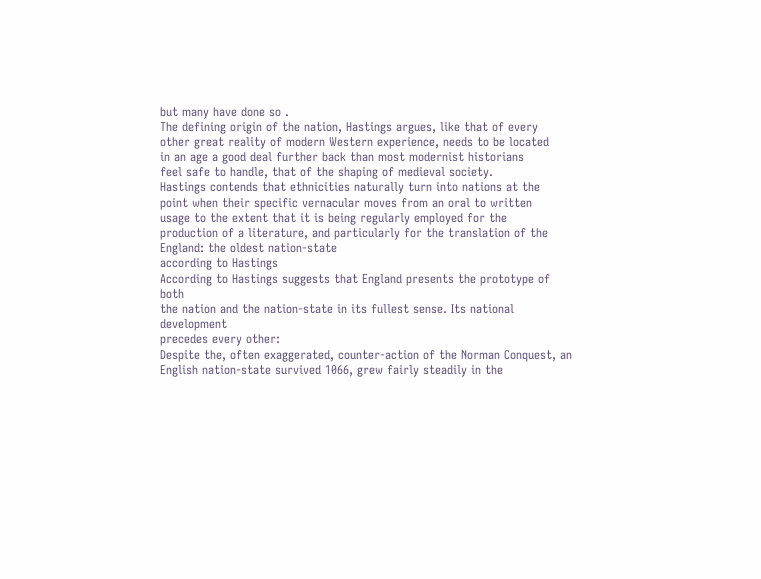but many have done so .
The defining origin of the nation, Hastings argues, like that of every
other great reality of modern Western experience, needs to be located
in an age a good deal further back than most modernist historians
feel safe to handle, that of the shaping of medieval society.
Hastings contends that ethnicities naturally turn into nations at the
point when their specific vernacular moves from an oral to written
usage to the extent that it is being regularly employed for the
production of a literature, and particularly for the translation of the
England: the oldest nation-state
according to Hastings
According to Hastings suggests that England presents the prototype of both
the nation and the nation-state in its fullest sense. Its national development
precedes every other:
Despite the, often exaggerated, counter-action of the Norman Conquest, an
English nation-state survived 1066, grew fairly steadily in the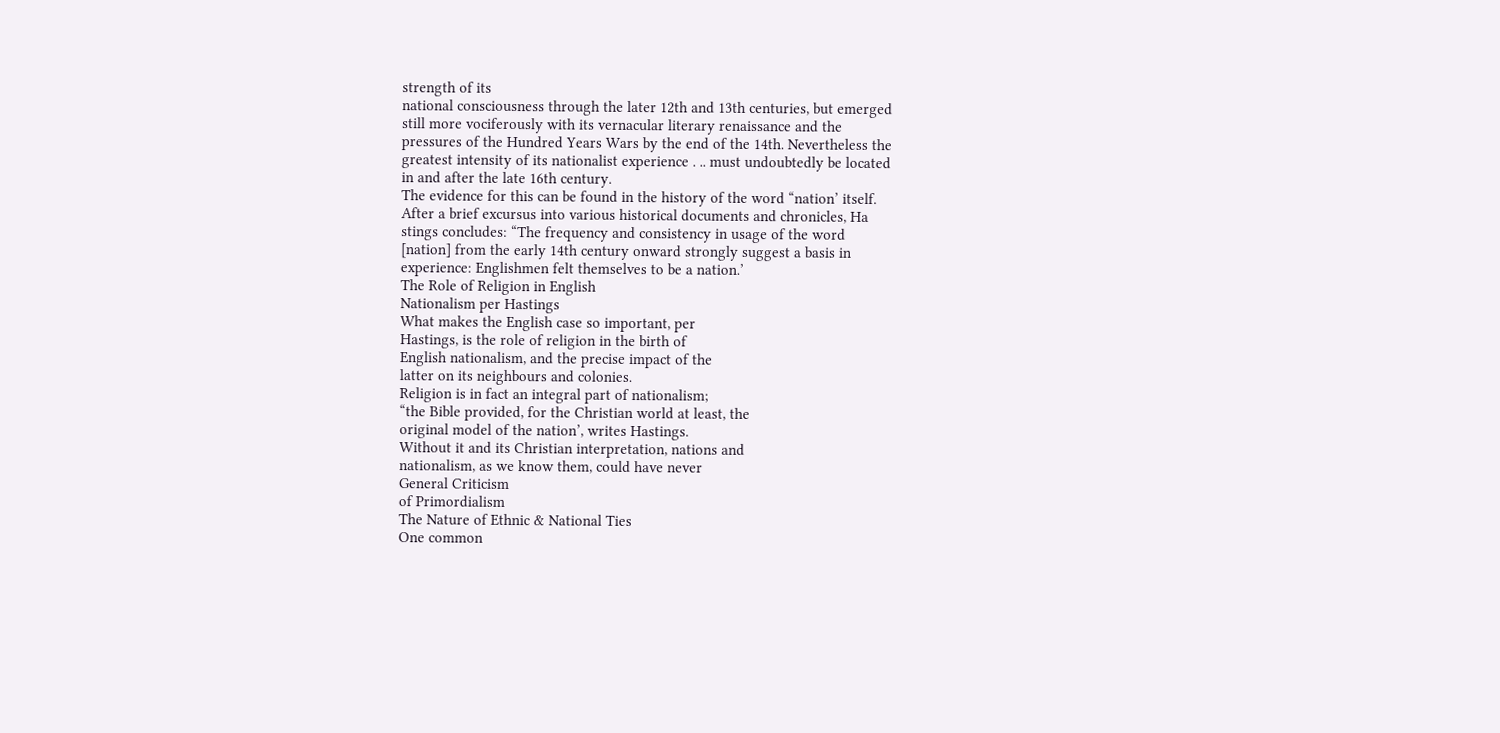strength of its
national consciousness through the later 12th and 13th centuries, but emerged
still more vociferously with its vernacular literary renaissance and the
pressures of the Hundred Years Wars by the end of the 14th. Nevertheless the
greatest intensity of its nationalist experience . .. must undoubtedly be located
in and after the late 16th century.
The evidence for this can be found in the history of the word “nation’ itself.
After a brief excursus into various historical documents and chronicles, Ha
stings concludes: “The frequency and consistency in usage of the word
[nation] from the early 14th century onward strongly suggest a basis in
experience: Englishmen felt themselves to be a nation.’
The Role of Religion in English
Nationalism per Hastings
What makes the English case so important, per
Hastings, is the role of religion in the birth of
English nationalism, and the precise impact of the
latter on its neighbours and colonies.
Religion is in fact an integral part of nationalism;
“the Bible provided, for the Christian world at least, the
original model of the nation’, writes Hastings.
Without it and its Christian interpretation, nations and
nationalism, as we know them, could have never
General Criticism
of Primordialism
The Nature of Ethnic & National Ties
One common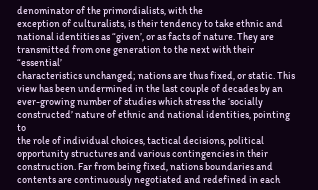denominator of the primordialists, with the
exception of culturalists, is their tendency to take ethnic and
national identities as “given’, or as facts of nature. They are
transmitted from one generation to the next with their “essential’
characteristics unchanged; nations are thus fixed, or static. This
view has been undermined in the last couple of decades by an
ever-growing number of studies which stress the ‘socially
constructed’ nature of ethnic and national identities, pointing to
the role of individual choices, tactical decisions, political
opportunity structures and various contingencies in their
construction. Far from being fixed, nations boundaries and
contents are continuously negotiated and redefined in each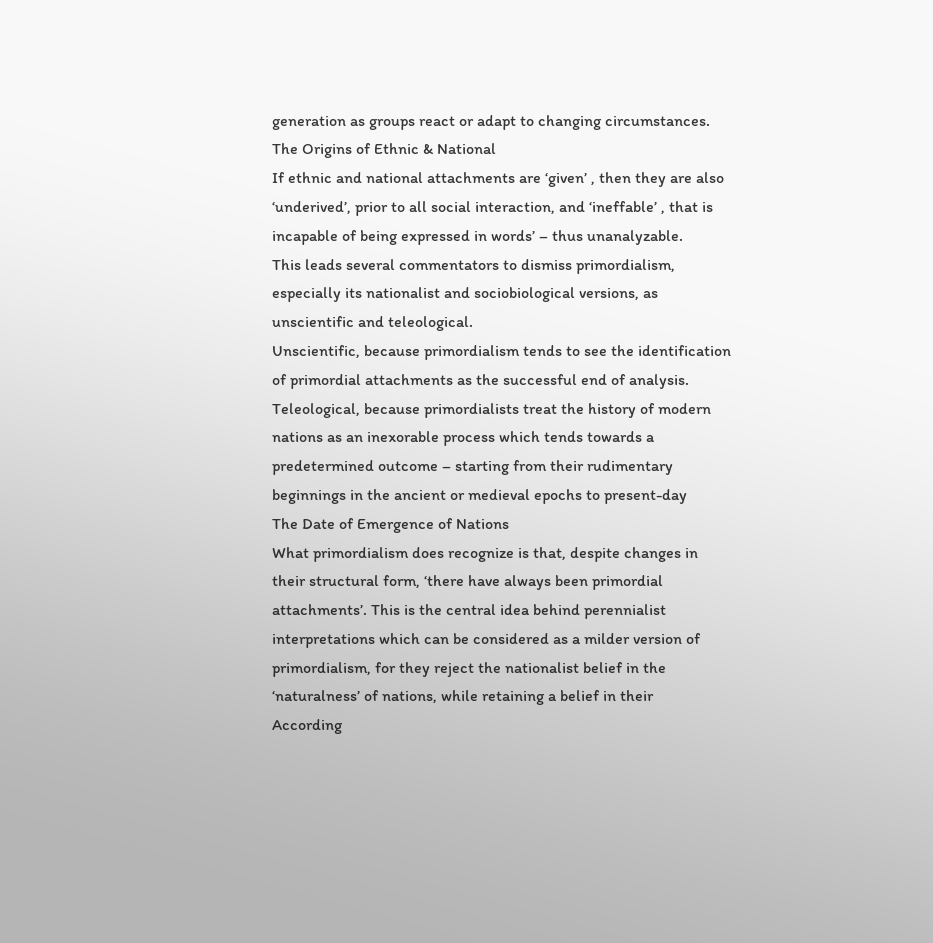generation as groups react or adapt to changing circumstances.
The Origins of Ethnic & National
If ethnic and national attachments are ‘given’ , then they are also
‘underived’, prior to all social interaction, and ‘ineffable’ , that is
incapable of being expressed in words’ – thus unanalyzable.
This leads several commentators to dismiss primordialism,
especially its nationalist and sociobiological versions, as
unscientific and teleological.
Unscientific, because primordialism tends to see the identification
of primordial attachments as the successful end of analysis.
Teleological, because primordialists treat the history of modern
nations as an inexorable process which tends towards a
predetermined outcome – starting from their rudimentary
beginnings in the ancient or medieval epochs to present-day
The Date of Emergence of Nations
What primordialism does recognize is that, despite changes in
their structural form, ‘there have always been primordial
attachments’. This is the central idea behind perennialist
interpretations which can be considered as a milder version of
primordialism, for they reject the nationalist belief in the
‘naturalness’ of nations, while retaining a belief in their
According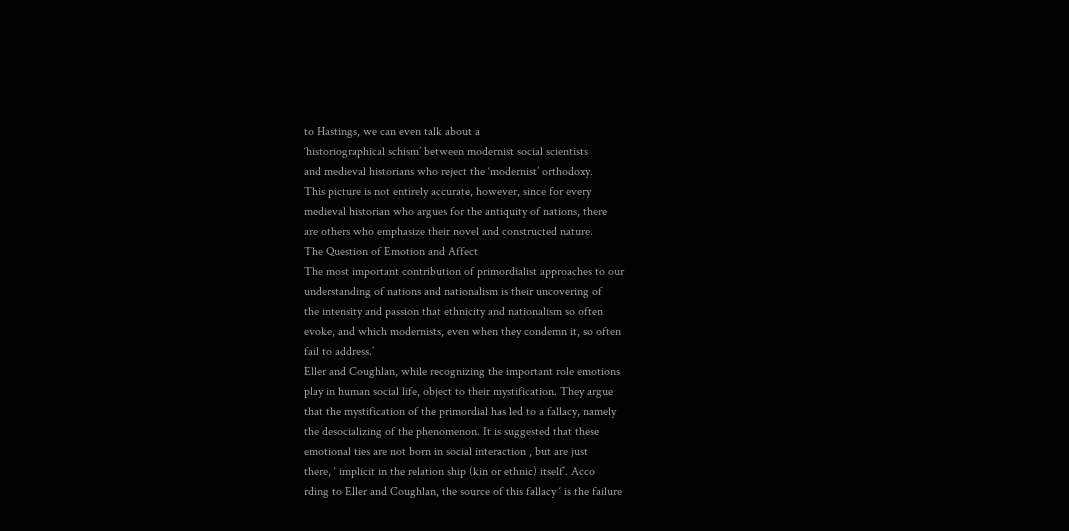to Hastings, we can even talk about a
‘historiographical schism’ between modernist social scientists
and medieval historians who reject the ‘modernist’ orthodoxy.
This picture is not entirely accurate, however, since for every
medieval historian who argues for the antiquity of nations, there
are others who emphasize their novel and constructed nature.
The Question of Emotion and Affect
The most important contribution of primordialist approaches to our
understanding of nations and nationalism is their uncovering of
the intensity and passion that ethnicity and nationalism so often
evoke, and which modernists, even when they condemn it, so often
fail to address.’
Eller and Coughlan, while recognizing the important role emotions
play in human social life, object to their mystification. They argue
that the mystification of the primordial has led to a fallacy, namely
the desocializing of the phenomenon. It is suggested that these
emotional ties are not born in social interaction , but are just
there, ‘ implicit in the relation ship (kin or ethnic) itself’. Acco
rding to Eller and Coughlan, the source of this fallacy ‘ is the failure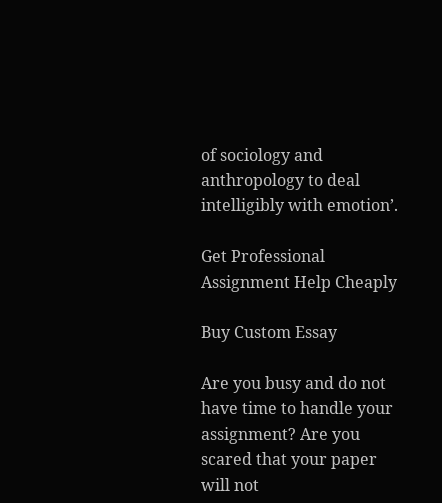of sociology and anthropology to deal intelligibly with emotion’.

Get Professional Assignment Help Cheaply

Buy Custom Essay

Are you busy and do not have time to handle your assignment? Are you scared that your paper will not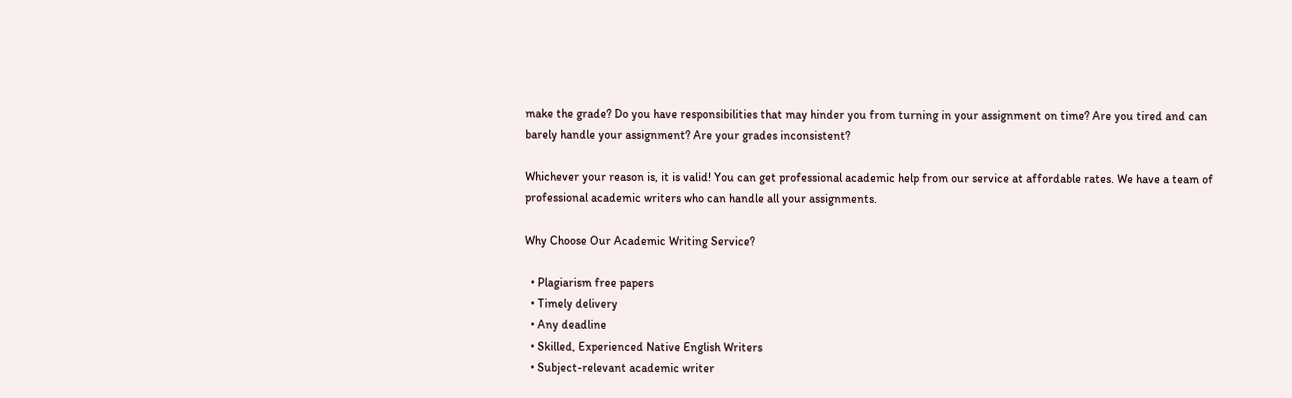make the grade? Do you have responsibilities that may hinder you from turning in your assignment on time? Are you tired and can barely handle your assignment? Are your grades inconsistent?

Whichever your reason is, it is valid! You can get professional academic help from our service at affordable rates. We have a team of professional academic writers who can handle all your assignments.

Why Choose Our Academic Writing Service?

  • Plagiarism free papers
  • Timely delivery
  • Any deadline
  • Skilled, Experienced Native English Writers
  • Subject-relevant academic writer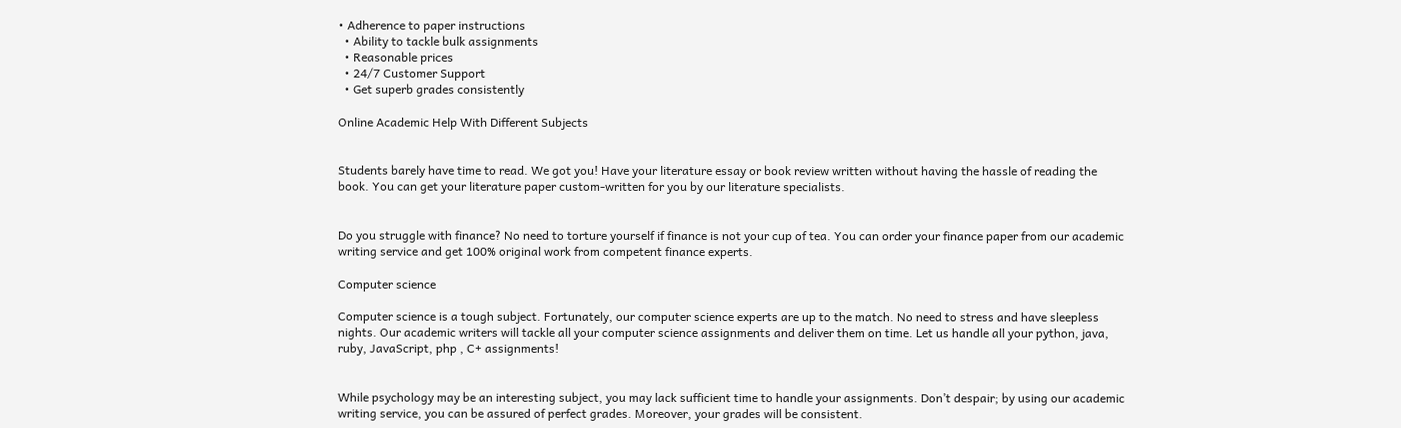• Adherence to paper instructions
  • Ability to tackle bulk assignments
  • Reasonable prices
  • 24/7 Customer Support
  • Get superb grades consistently

Online Academic Help With Different Subjects


Students barely have time to read. We got you! Have your literature essay or book review written without having the hassle of reading the book. You can get your literature paper custom-written for you by our literature specialists.


Do you struggle with finance? No need to torture yourself if finance is not your cup of tea. You can order your finance paper from our academic writing service and get 100% original work from competent finance experts.

Computer science

Computer science is a tough subject. Fortunately, our computer science experts are up to the match. No need to stress and have sleepless nights. Our academic writers will tackle all your computer science assignments and deliver them on time. Let us handle all your python, java, ruby, JavaScript, php , C+ assignments!


While psychology may be an interesting subject, you may lack sufficient time to handle your assignments. Don’t despair; by using our academic writing service, you can be assured of perfect grades. Moreover, your grades will be consistent.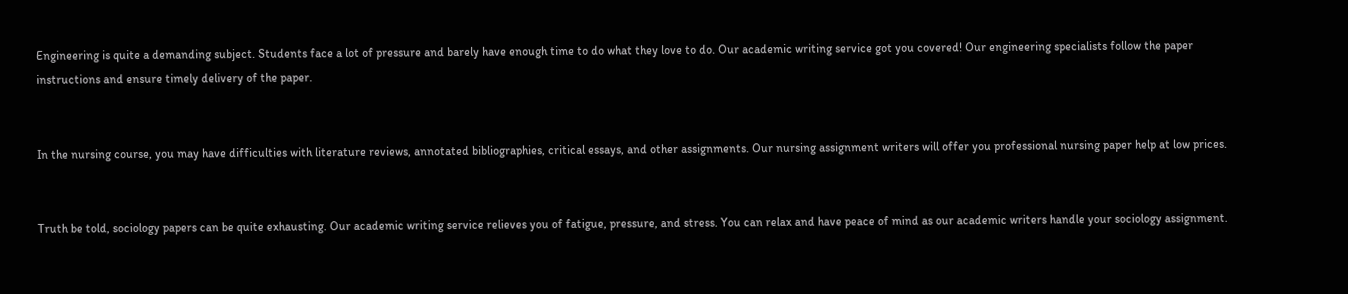Engineering is quite a demanding subject. Students face a lot of pressure and barely have enough time to do what they love to do. Our academic writing service got you covered! Our engineering specialists follow the paper instructions and ensure timely delivery of the paper.


In the nursing course, you may have difficulties with literature reviews, annotated bibliographies, critical essays, and other assignments. Our nursing assignment writers will offer you professional nursing paper help at low prices.


Truth be told, sociology papers can be quite exhausting. Our academic writing service relieves you of fatigue, pressure, and stress. You can relax and have peace of mind as our academic writers handle your sociology assignment.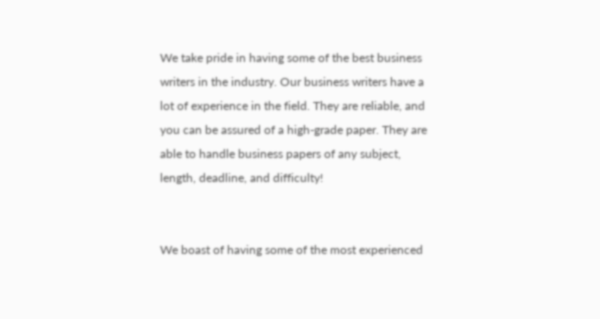We take pride in having some of the best business writers in the industry. Our business writers have a lot of experience in the field. They are reliable, and you can be assured of a high-grade paper. They are able to handle business papers of any subject, length, deadline, and difficulty!


We boast of having some of the most experienced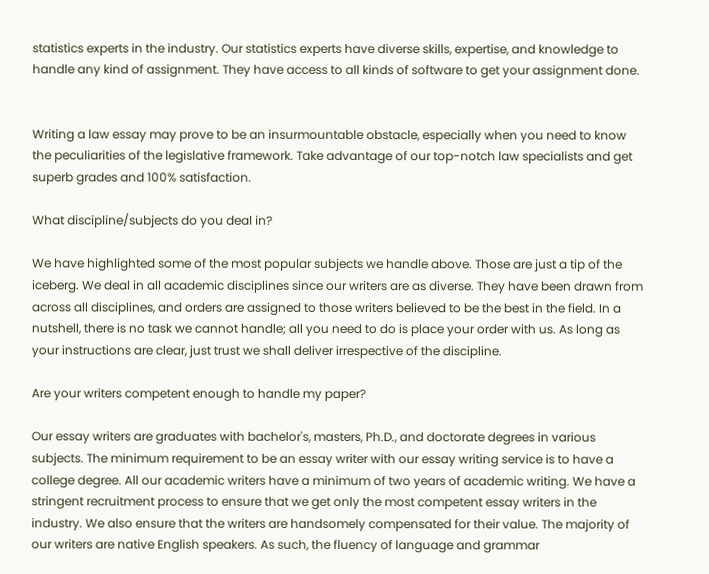statistics experts in the industry. Our statistics experts have diverse skills, expertise, and knowledge to handle any kind of assignment. They have access to all kinds of software to get your assignment done.


Writing a law essay may prove to be an insurmountable obstacle, especially when you need to know the peculiarities of the legislative framework. Take advantage of our top-notch law specialists and get superb grades and 100% satisfaction.

What discipline/subjects do you deal in?

We have highlighted some of the most popular subjects we handle above. Those are just a tip of the iceberg. We deal in all academic disciplines since our writers are as diverse. They have been drawn from across all disciplines, and orders are assigned to those writers believed to be the best in the field. In a nutshell, there is no task we cannot handle; all you need to do is place your order with us. As long as your instructions are clear, just trust we shall deliver irrespective of the discipline.

Are your writers competent enough to handle my paper?

Our essay writers are graduates with bachelor's, masters, Ph.D., and doctorate degrees in various subjects. The minimum requirement to be an essay writer with our essay writing service is to have a college degree. All our academic writers have a minimum of two years of academic writing. We have a stringent recruitment process to ensure that we get only the most competent essay writers in the industry. We also ensure that the writers are handsomely compensated for their value. The majority of our writers are native English speakers. As such, the fluency of language and grammar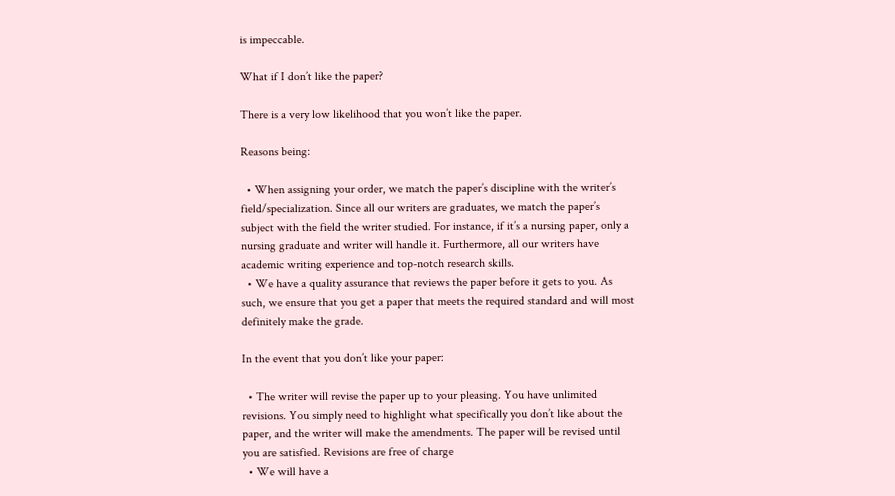is impeccable.

What if I don’t like the paper?

There is a very low likelihood that you won’t like the paper.

Reasons being:

  • When assigning your order, we match the paper’s discipline with the writer’s field/specialization. Since all our writers are graduates, we match the paper’s subject with the field the writer studied. For instance, if it’s a nursing paper, only a nursing graduate and writer will handle it. Furthermore, all our writers have academic writing experience and top-notch research skills.
  • We have a quality assurance that reviews the paper before it gets to you. As such, we ensure that you get a paper that meets the required standard and will most definitely make the grade.

In the event that you don’t like your paper:

  • The writer will revise the paper up to your pleasing. You have unlimited revisions. You simply need to highlight what specifically you don’t like about the paper, and the writer will make the amendments. The paper will be revised until you are satisfied. Revisions are free of charge
  • We will have a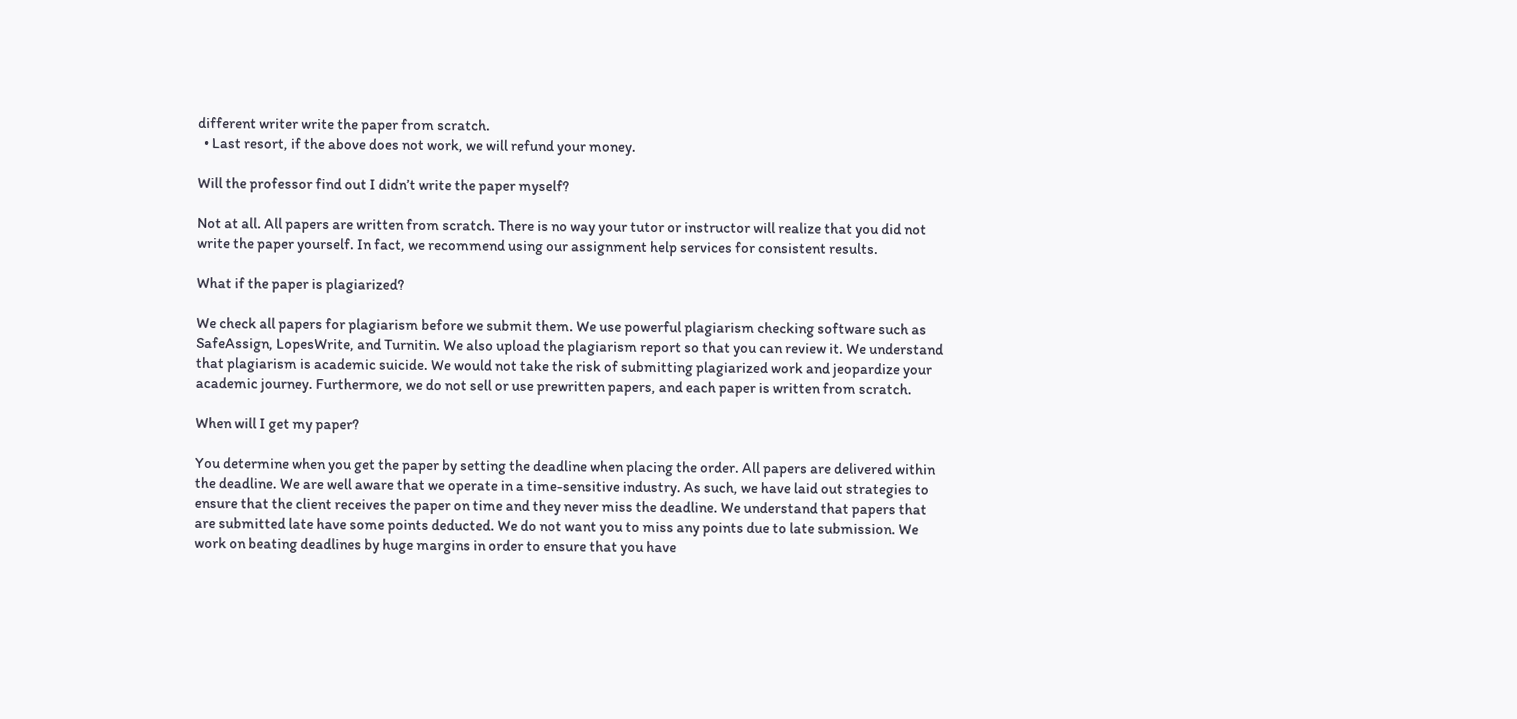different writer write the paper from scratch.
  • Last resort, if the above does not work, we will refund your money.

Will the professor find out I didn’t write the paper myself?

Not at all. All papers are written from scratch. There is no way your tutor or instructor will realize that you did not write the paper yourself. In fact, we recommend using our assignment help services for consistent results.

What if the paper is plagiarized?

We check all papers for plagiarism before we submit them. We use powerful plagiarism checking software such as SafeAssign, LopesWrite, and Turnitin. We also upload the plagiarism report so that you can review it. We understand that plagiarism is academic suicide. We would not take the risk of submitting plagiarized work and jeopardize your academic journey. Furthermore, we do not sell or use prewritten papers, and each paper is written from scratch.

When will I get my paper?

You determine when you get the paper by setting the deadline when placing the order. All papers are delivered within the deadline. We are well aware that we operate in a time-sensitive industry. As such, we have laid out strategies to ensure that the client receives the paper on time and they never miss the deadline. We understand that papers that are submitted late have some points deducted. We do not want you to miss any points due to late submission. We work on beating deadlines by huge margins in order to ensure that you have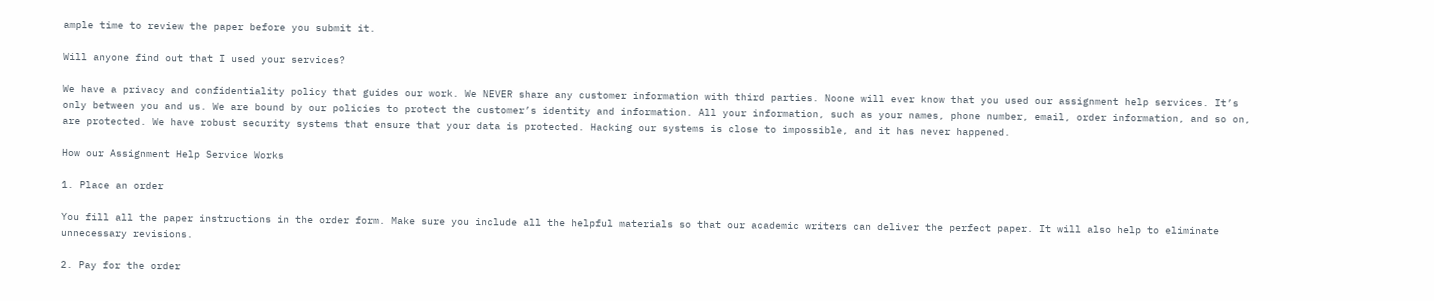ample time to review the paper before you submit it.

Will anyone find out that I used your services?

We have a privacy and confidentiality policy that guides our work. We NEVER share any customer information with third parties. Noone will ever know that you used our assignment help services. It’s only between you and us. We are bound by our policies to protect the customer’s identity and information. All your information, such as your names, phone number, email, order information, and so on, are protected. We have robust security systems that ensure that your data is protected. Hacking our systems is close to impossible, and it has never happened.

How our Assignment Help Service Works

1. Place an order

You fill all the paper instructions in the order form. Make sure you include all the helpful materials so that our academic writers can deliver the perfect paper. It will also help to eliminate unnecessary revisions.

2. Pay for the order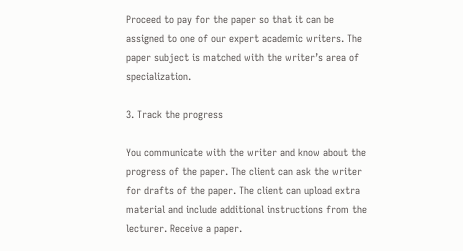Proceed to pay for the paper so that it can be assigned to one of our expert academic writers. The paper subject is matched with the writer’s area of specialization.

3. Track the progress

You communicate with the writer and know about the progress of the paper. The client can ask the writer for drafts of the paper. The client can upload extra material and include additional instructions from the lecturer. Receive a paper.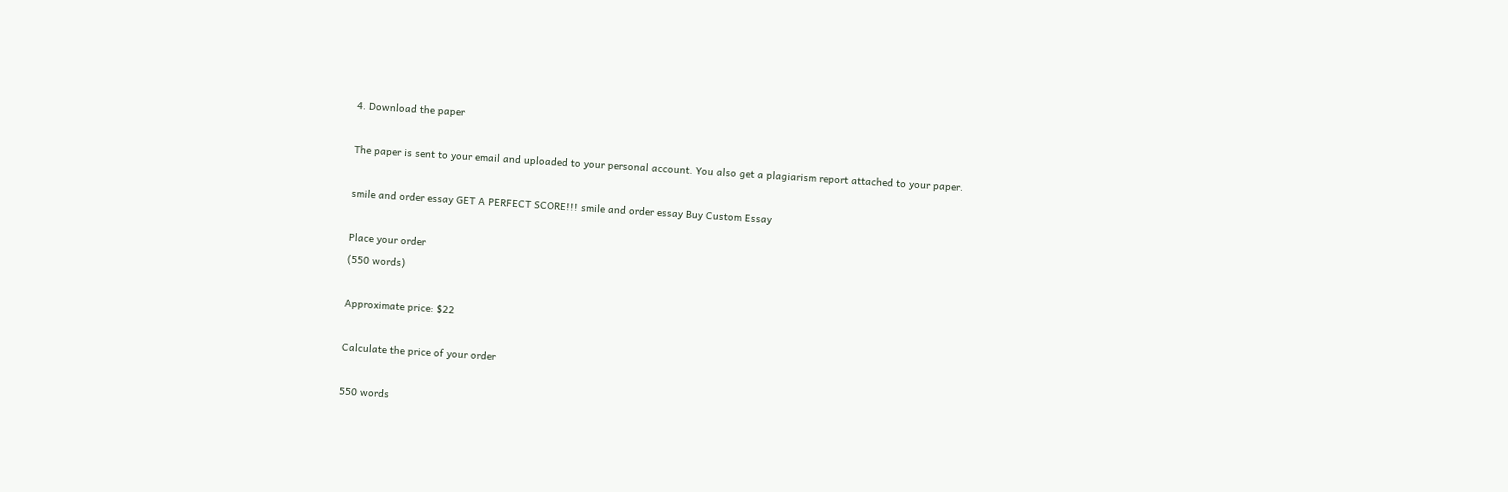4. Download the paper

The paper is sent to your email and uploaded to your personal account. You also get a plagiarism report attached to your paper.

smile and order essay GET A PERFECT SCORE!!! smile and order essay Buy Custom Essay

Place your order
(550 words)

Approximate price: $22

Calculate the price of your order

550 words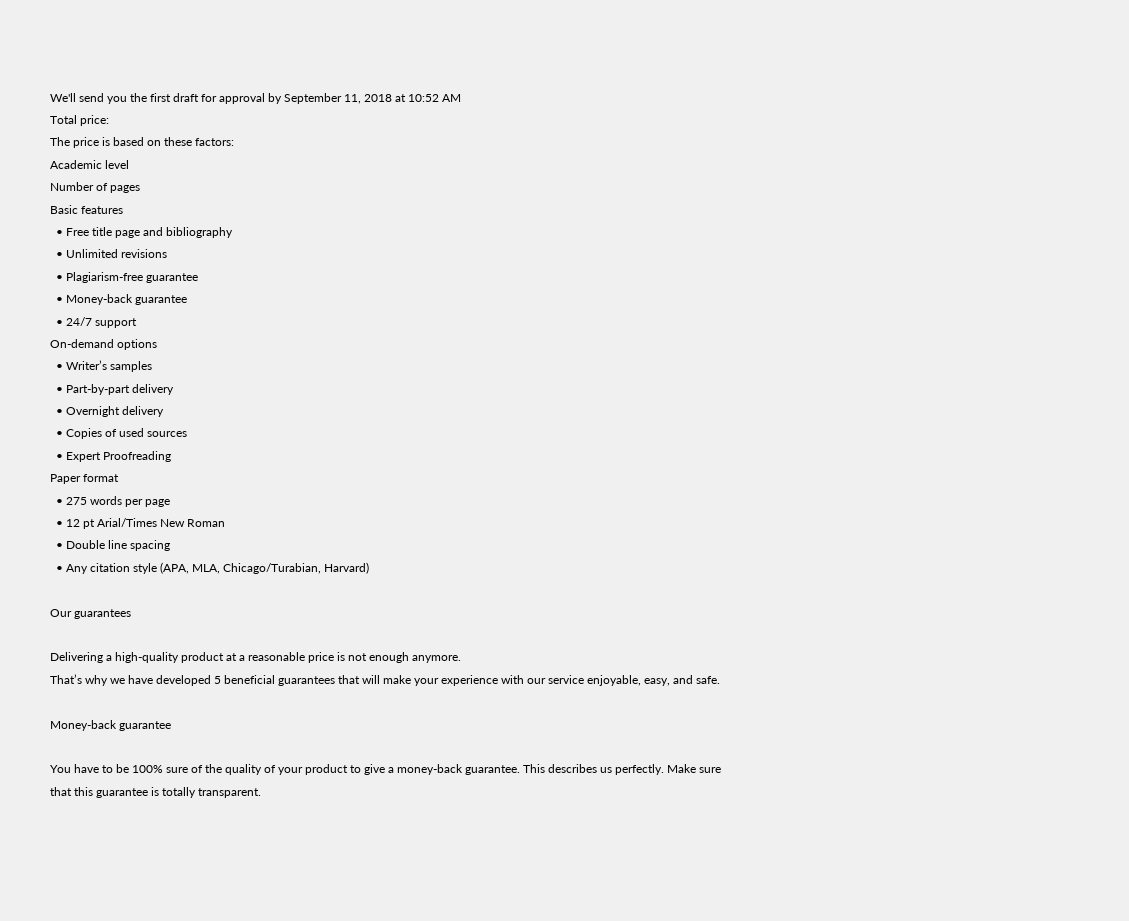We'll send you the first draft for approval by September 11, 2018 at 10:52 AM
Total price:
The price is based on these factors:
Academic level
Number of pages
Basic features
  • Free title page and bibliography
  • Unlimited revisions
  • Plagiarism-free guarantee
  • Money-back guarantee
  • 24/7 support
On-demand options
  • Writer’s samples
  • Part-by-part delivery
  • Overnight delivery
  • Copies of used sources
  • Expert Proofreading
Paper format
  • 275 words per page
  • 12 pt Arial/Times New Roman
  • Double line spacing
  • Any citation style (APA, MLA, Chicago/Turabian, Harvard)

Our guarantees

Delivering a high-quality product at a reasonable price is not enough anymore.
That’s why we have developed 5 beneficial guarantees that will make your experience with our service enjoyable, easy, and safe.

Money-back guarantee

You have to be 100% sure of the quality of your product to give a money-back guarantee. This describes us perfectly. Make sure that this guarantee is totally transparent.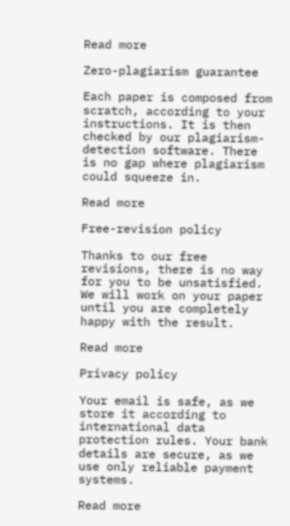Read more

Zero-plagiarism guarantee

Each paper is composed from scratch, according to your instructions. It is then checked by our plagiarism-detection software. There is no gap where plagiarism could squeeze in.

Read more

Free-revision policy

Thanks to our free revisions, there is no way for you to be unsatisfied. We will work on your paper until you are completely happy with the result.

Read more

Privacy policy

Your email is safe, as we store it according to international data protection rules. Your bank details are secure, as we use only reliable payment systems.

Read more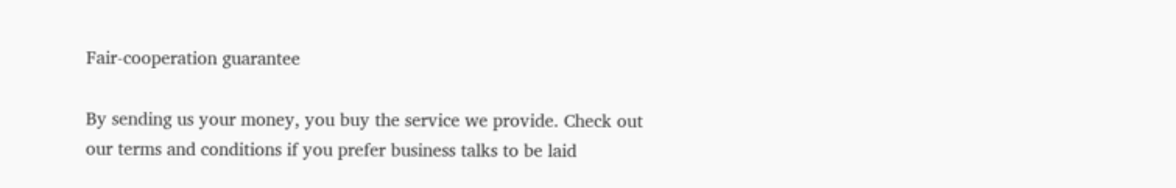Fair-cooperation guarantee

By sending us your money, you buy the service we provide. Check out our terms and conditions if you prefer business talks to be laid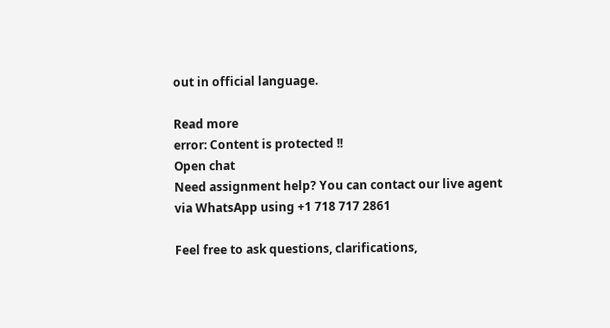out in official language.

Read more
error: Content is protected !!
Open chat
Need assignment help? You can contact our live agent via WhatsApp using +1 718 717 2861

Feel free to ask questions, clarifications,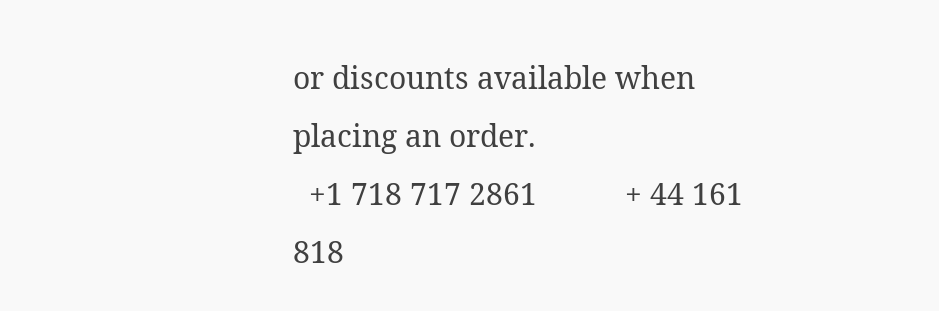or discounts available when placing an order.
  +1 718 717 2861           + 44 161 818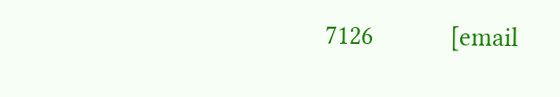7126           [email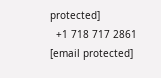protected]
  +1 718 717 2861         [email protected]